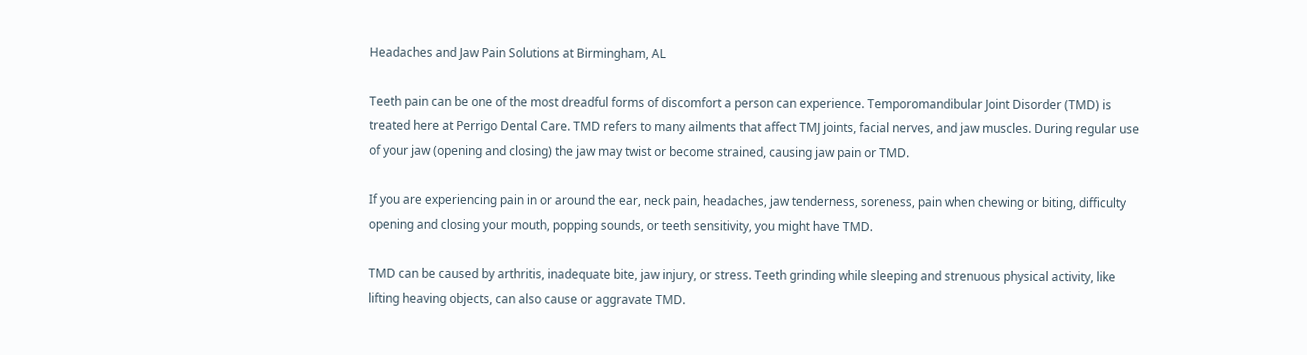Headaches and Jaw Pain Solutions at Birmingham, AL

Teeth pain can be one of the most dreadful forms of discomfort a person can experience. Temporomandibular Joint Disorder (TMD) is treated here at Perrigo Dental Care. TMD refers to many ailments that affect TMJ joints, facial nerves, and jaw muscles. During regular use of your jaw (opening and closing) the jaw may twist or become strained, causing jaw pain or TMD.

If you are experiencing pain in or around the ear, neck pain, headaches, jaw tenderness, soreness, pain when chewing or biting, difficulty opening and closing your mouth, popping sounds, or teeth sensitivity, you might have TMD.

TMD can be caused by arthritis, inadequate bite, jaw injury, or stress. Teeth grinding while sleeping and strenuous physical activity, like lifting heaving objects, can also cause or aggravate TMD.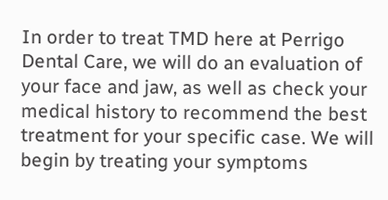In order to treat TMD here at Perrigo Dental Care, we will do an evaluation of your face and jaw, as well as check your medical history to recommend the best treatment for your specific case. We will begin by treating your symptoms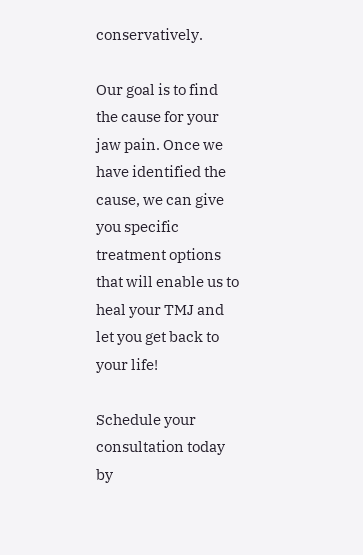conservatively.

Our goal is to find the cause for your jaw pain. Once we have identified the cause, we can give you specific treatment options that will enable us to heal your TMJ and let you get back to your life!

Schedule your consultation today by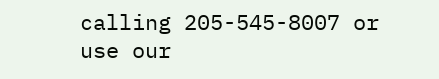calling 205-545-8007 or use our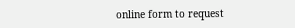online form to request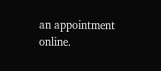an appointment online.